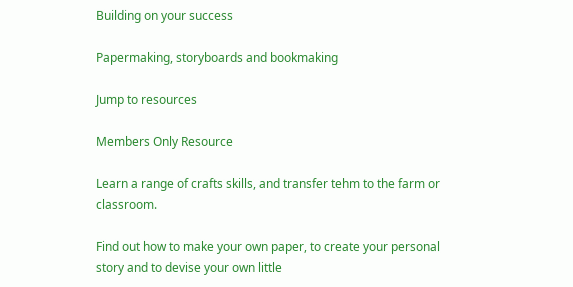Building on your success

Papermaking, storyboards and bookmaking

Jump to resources

Members Only Resource

Learn a range of crafts skills, and transfer tehm to the farm or classroom.

Find out how to make your own paper, to create your personal story and to devise your own little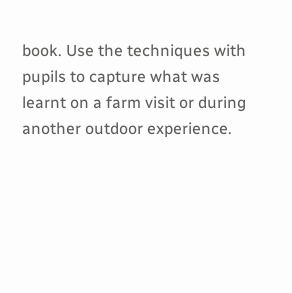book. Use the techniques with pupils to capture what was learnt on a farm visit or during another outdoor experience.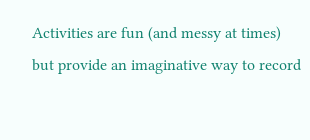Activities are fun (and messy at times) but provide an imaginative way to record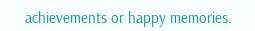achievements or happy memories.